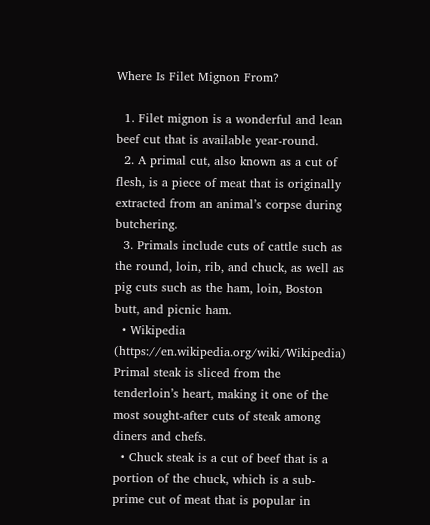Where Is Filet Mignon From?

  1. Filet mignon is a wonderful and lean beef cut that is available year-round.
  2. A primal cut, also known as a cut of flesh, is a piece of meat that is originally extracted from an animal’s corpse during butchering.
  3. Primals include cuts of cattle such as the round, loin, rib, and chuck, as well as pig cuts such as the ham, loin, Boston butt, and picnic ham.
  • Wikipedia (https://en.wikipedia.org/wiki/Wikipedia) Primal steak is sliced from the tenderloin’s heart, making it one of the most sought-after cuts of steak among diners and chefs.
  • Chuck steak is a cut of beef that is a portion of the chuck, which is a sub-prime cut of meat that is popular in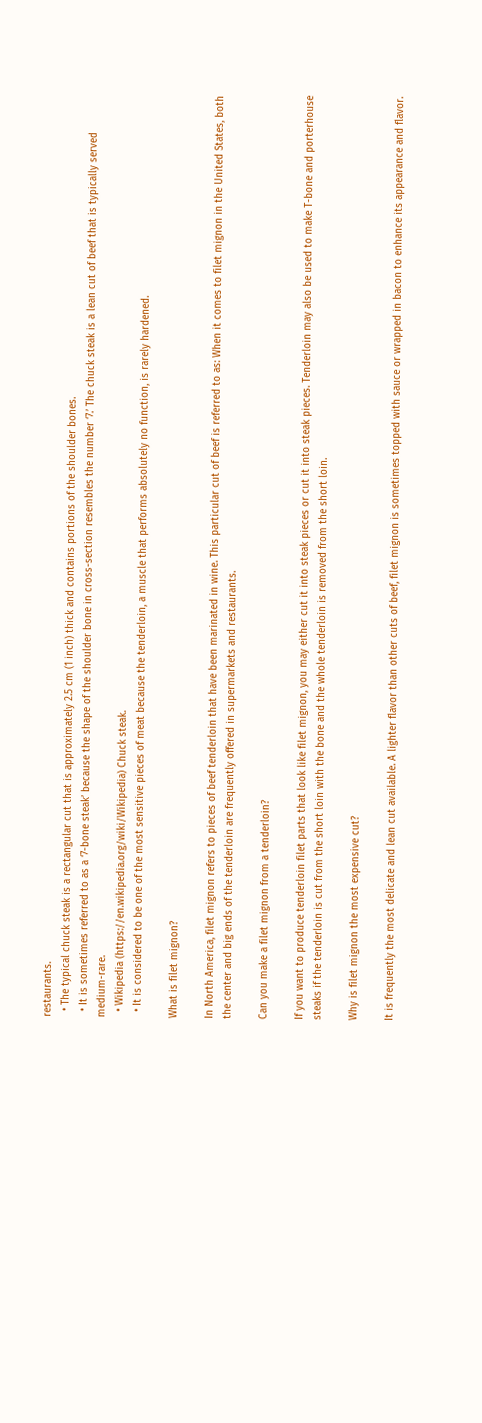restaurants.
  • The typical chuck steak is a rectangular cut that is approximately 2.5 cm (1 inch) thick and contains portions of the shoulder bones.
  • It is sometimes referred to as a ‘7-bone steak’ because the shape of the shoulder bone in cross-section resembles the number ‘7.’ The chuck steak is a lean cut of beef that is typically served medium-rare.
  • Wikipedia (https://en.wikipedia.org/wiki/Wikipedia) Chuck steak.
  • It is considered to be one of the most sensitive pieces of meat because the tenderloin, a muscle that performs absolutely no function, is rarely hardened.

What is filet mignon?

In North America, filet mignon refers to pieces of beef tenderloin that have been marinated in wine. This particular cut of beef is referred to as: When it comes to filet mignon in the United States, both the center and big ends of the tenderloin are frequently offered in supermarkets and restaurants.

Can you make a filet mignon from a tenderloin?

If you want to produce tenderloin filet parts that look like filet mignon, you may either cut it into steak pieces or cut it into steak pieces. Tenderloin may also be used to make T-bone and porterhouse steaks if the tenderloin is cut from the short loin with the bone and the whole tenderloin is removed from the short loin.

Why is filet mignon the most expensive cut?

It is frequently the most delicate and lean cut available. A lighter flavor than other cuts of beef, filet mignon is sometimes topped with sauce or wrapped in bacon to enhance its appearance and flavor.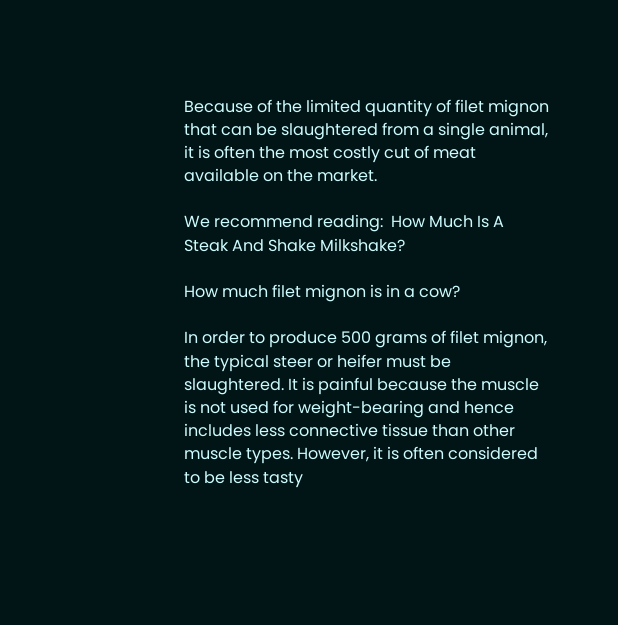Because of the limited quantity of filet mignon that can be slaughtered from a single animal, it is often the most costly cut of meat available on the market.

We recommend reading:  How Much Is A Steak And Shake Milkshake?

How much filet mignon is in a cow?

In order to produce 500 grams of filet mignon, the typical steer or heifer must be slaughtered. It is painful because the muscle is not used for weight-bearing and hence includes less connective tissue than other muscle types. However, it is often considered to be less tasty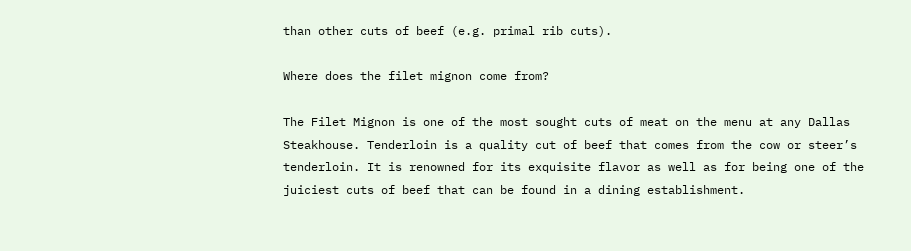than other cuts of beef (e.g. primal rib cuts).

Where does the filet mignon come from?

The Filet Mignon is one of the most sought cuts of meat on the menu at any Dallas Steakhouse. Tenderloin is a quality cut of beef that comes from the cow or steer’s tenderloin. It is renowned for its exquisite flavor as well as for being one of the juiciest cuts of beef that can be found in a dining establishment.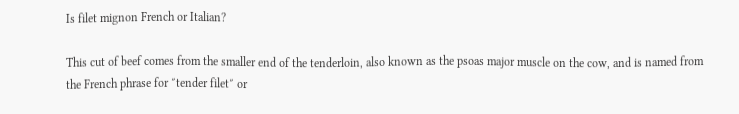Is filet mignon French or Italian?

This cut of beef comes from the smaller end of the tenderloin, also known as the psoas major muscle on the cow, and is named from the French phrase for ″tender filet″ or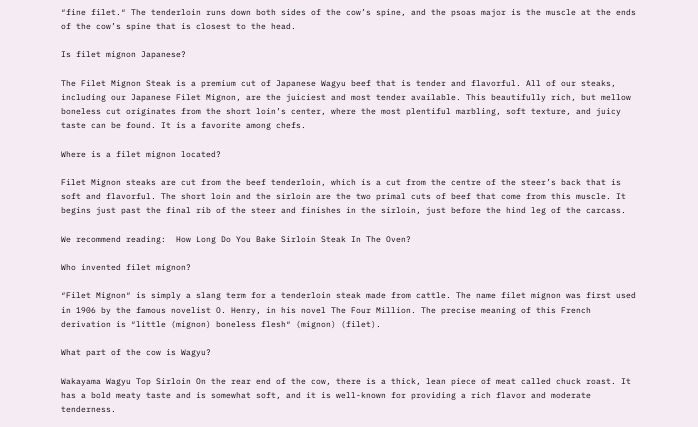″fine filet.″ The tenderloin runs down both sides of the cow’s spine, and the psoas major is the muscle at the ends of the cow’s spine that is closest to the head.

Is filet mignon Japanese?

The Filet Mignon Steak is a premium cut of Japanese Wagyu beef that is tender and flavorful. All of our steaks, including our Japanese Filet Mignon, are the juiciest and most tender available. This beautifully rich, but mellow boneless cut originates from the short loin’s center, where the most plentiful marbling, soft texture, and juicy taste can be found. It is a favorite among chefs.

Where is a filet mignon located?

Filet Mignon steaks are cut from the beef tenderloin, which is a cut from the centre of the steer’s back that is soft and flavorful. The short loin and the sirloin are the two primal cuts of beef that come from this muscle. It begins just past the final rib of the steer and finishes in the sirloin, just before the hind leg of the carcass.

We recommend reading:  How Long Do You Bake Sirloin Steak In The Oven?

Who invented filet mignon?

″Filet Mignon″ is simply a slang term for a tenderloin steak made from cattle. The name filet mignon was first used in 1906 by the famous novelist O. Henry, in his novel The Four Million. The precise meaning of this French derivation is ″little (mignon) boneless flesh″ (mignon) (filet).

What part of the cow is Wagyu?

Wakayama Wagyu Top Sirloin On the rear end of the cow, there is a thick, lean piece of meat called chuck roast. It has a bold meaty taste and is somewhat soft, and it is well-known for providing a rich flavor and moderate tenderness.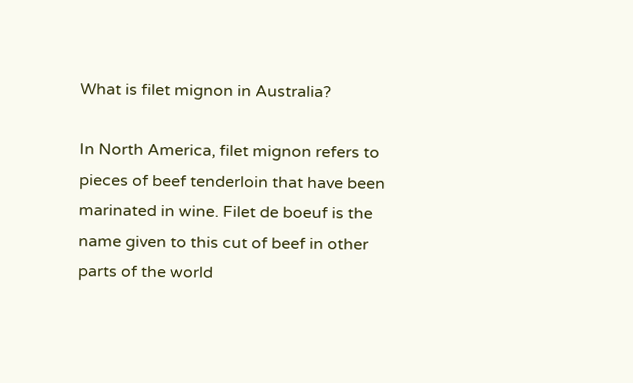What is filet mignon in Australia?

In North America, filet mignon refers to pieces of beef tenderloin that have been marinated in wine. Filet de boeuf is the name given to this cut of beef in other parts of the world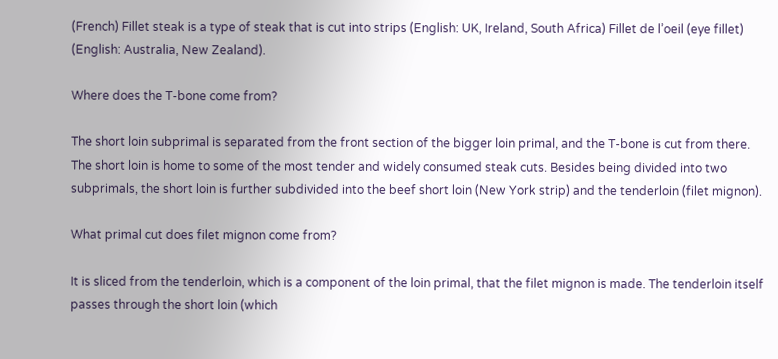(French) Fillet steak is a type of steak that is cut into strips (English: UK, Ireland, South Africa) Fillet de l’oeil (eye fillet) (English: Australia, New Zealand).

Where does the T-bone come from?

The short loin subprimal is separated from the front section of the bigger loin primal, and the T-bone is cut from there. The short loin is home to some of the most tender and widely consumed steak cuts. Besides being divided into two subprimals, the short loin is further subdivided into the beef short loin (New York strip) and the tenderloin (filet mignon).

What primal cut does filet mignon come from?

It is sliced from the tenderloin, which is a component of the loin primal, that the filet mignon is made. The tenderloin itself passes through the short loin (which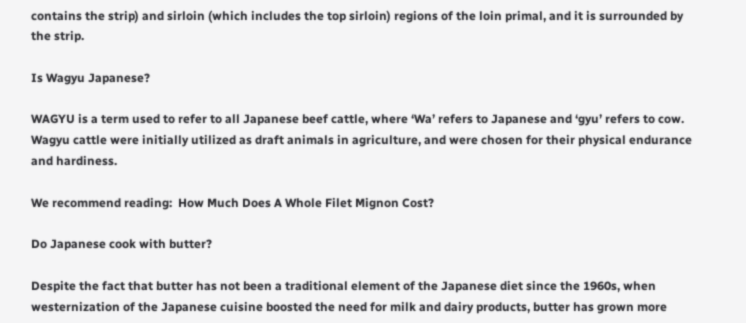contains the strip) and sirloin (which includes the top sirloin) regions of the loin primal, and it is surrounded by the strip.

Is Wagyu Japanese?

WAGYU is a term used to refer to all Japanese beef cattle, where ‘Wa’ refers to Japanese and ‘gyu’ refers to cow. Wagyu cattle were initially utilized as draft animals in agriculture, and were chosen for their physical endurance and hardiness.

We recommend reading:  How Much Does A Whole Filet Mignon Cost?

Do Japanese cook with butter?

Despite the fact that butter has not been a traditional element of the Japanese diet since the 1960s, when westernization of the Japanese cuisine boosted the need for milk and dairy products, butter has grown more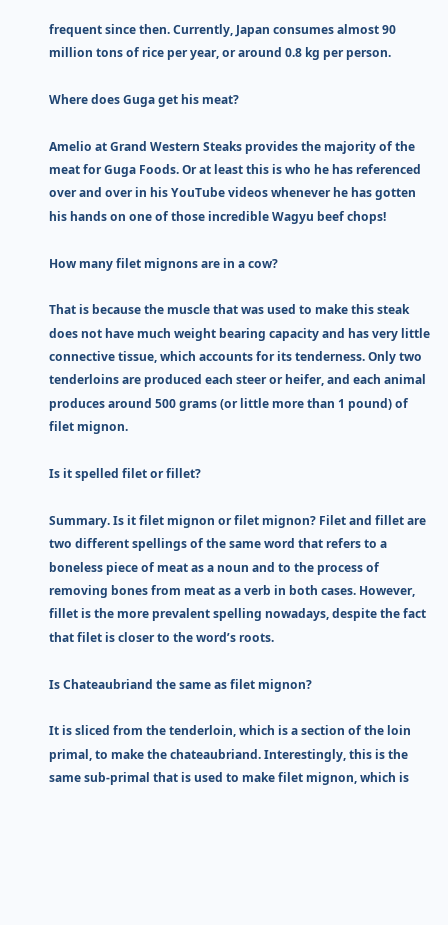frequent since then. Currently, Japan consumes almost 90 million tons of rice per year, or around 0.8 kg per person.

Where does Guga get his meat?

Amelio at Grand Western Steaks provides the majority of the meat for Guga Foods. Or at least this is who he has referenced over and over in his YouTube videos whenever he has gotten his hands on one of those incredible Wagyu beef chops!

How many filet mignons are in a cow?

That is because the muscle that was used to make this steak does not have much weight bearing capacity and has very little connective tissue, which accounts for its tenderness. Only two tenderloins are produced each steer or heifer, and each animal produces around 500 grams (or little more than 1 pound) of filet mignon.

Is it spelled filet or fillet?

Summary. Is it filet mignon or filet mignon? Filet and fillet are two different spellings of the same word that refers to a boneless piece of meat as a noun and to the process of removing bones from meat as a verb in both cases. However, fillet is the more prevalent spelling nowadays, despite the fact that filet is closer to the word’s roots.

Is Chateaubriand the same as filet mignon?

It is sliced from the tenderloin, which is a section of the loin primal, to make the chateaubriand. Interestingly, this is the same sub-primal that is used to make filet mignon, which is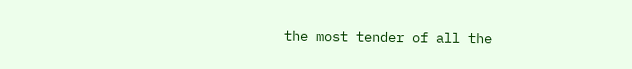the most tender of all the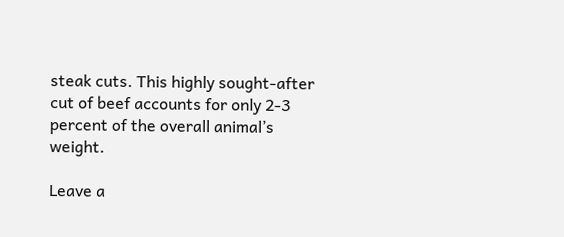steak cuts. This highly sought-after cut of beef accounts for only 2-3 percent of the overall animal’s weight.

Leave a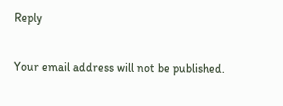Reply

Your email address will not be published.